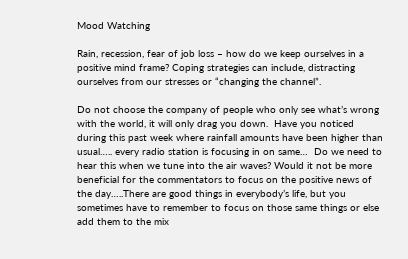Mood Watching

Rain, recession, fear of job loss – how do we keep ourselves in a positive mind frame? Coping strategies can include, distracting ourselves from our stresses or “changing the channel”.

Do not choose the company of people who only see what’s wrong with the world, it will only drag you down.  Have you noticed during this past week where rainfall amounts have been higher than usual….. every radio station is focusing in on same…  Do we need to hear this when we tune into the air waves? Would it not be more beneficial for the commentators to focus on the positive news of the day…..There are good things in everybody’s life, but you sometimes have to remember to focus on those same things or else add them to the mix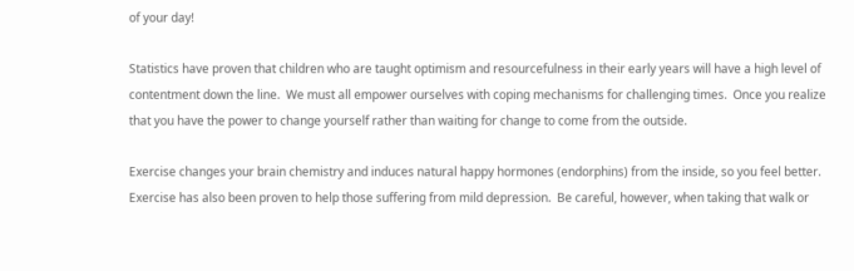of your day!

Statistics have proven that children who are taught optimism and resourcefulness in their early years will have a high level of contentment down the line.  We must all empower ourselves with coping mechanisms for challenging times.  Once you realize that you have the power to change yourself rather than waiting for change to come from the outside.

Exercise changes your brain chemistry and induces natural happy hormones (endorphins) from the inside, so you feel better.  Exercise has also been proven to help those suffering from mild depression.  Be careful, however, when taking that walk or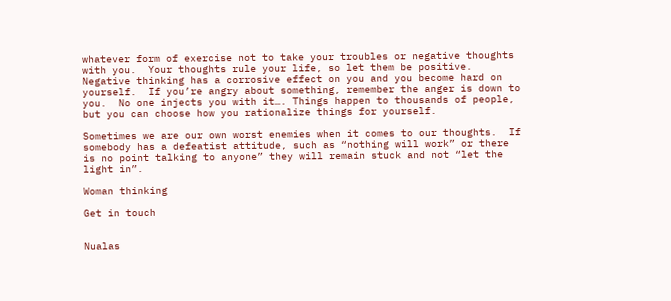whatever form of exercise not to take your troubles or negative thoughts with you.  Your thoughts rule your life, so let them be positive.  Negative thinking has a corrosive effect on you and you become hard on yourself.  If you’re angry about something, remember the anger is down to you.  No one injects you with it…. Things happen to thousands of people, but you can choose how you rationalize things for yourself.

Sometimes we are our own worst enemies when it comes to our thoughts.  If somebody has a defeatist attitude, such as “nothing will work” or there is no point talking to anyone” they will remain stuck and not “let the light in”.

Woman thinking

Get in touch


Nualas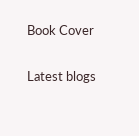Book Cover

Latest blogs